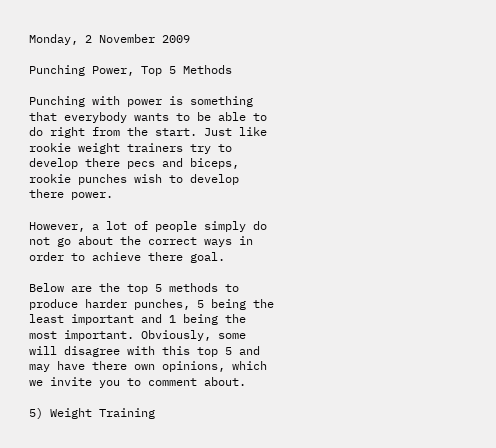Monday, 2 November 2009

Punching Power, Top 5 Methods

Punching with power is something that everybody wants to be able to do right from the start. Just like rookie weight trainers try to develop there pecs and biceps, rookie punches wish to develop there power.

However, a lot of people simply do not go about the correct ways in order to achieve there goal.

Below are the top 5 methods to produce harder punches, 5 being the least important and 1 being the most important. Obviously, some will disagree with this top 5 and may have there own opinions, which we invite you to comment about.

5) Weight Training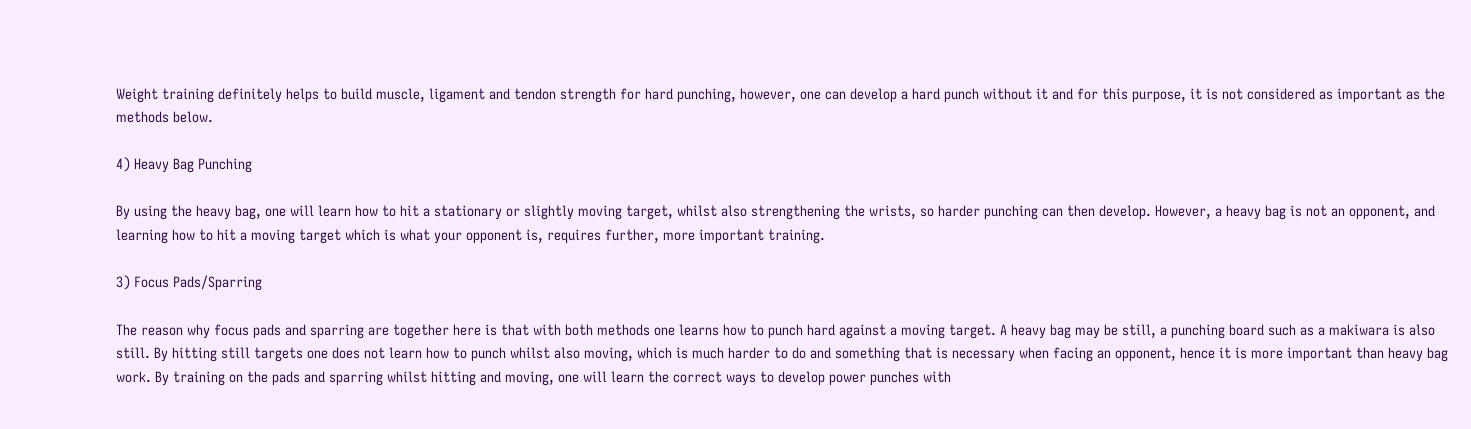Weight training definitely helps to build muscle, ligament and tendon strength for hard punching, however, one can develop a hard punch without it and for this purpose, it is not considered as important as the methods below.

4) Heavy Bag Punching

By using the heavy bag, one will learn how to hit a stationary or slightly moving target, whilst also strengthening the wrists, so harder punching can then develop. However, a heavy bag is not an opponent, and learning how to hit a moving target which is what your opponent is, requires further, more important training.

3) Focus Pads/Sparring

The reason why focus pads and sparring are together here is that with both methods one learns how to punch hard against a moving target. A heavy bag may be still, a punching board such as a makiwara is also still. By hitting still targets one does not learn how to punch whilst also moving, which is much harder to do and something that is necessary when facing an opponent, hence it is more important than heavy bag work. By training on the pads and sparring whilst hitting and moving, one will learn the correct ways to develop power punches with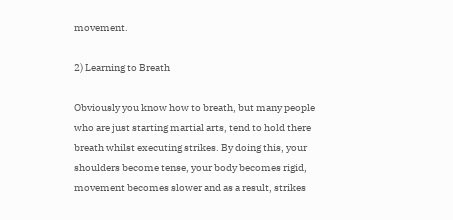movement.

2) Learning to Breath

Obviously you know how to breath, but many people who are just starting martial arts, tend to hold there breath whilst executing strikes. By doing this, your shoulders become tense, your body becomes rigid, movement becomes slower and as a result, strikes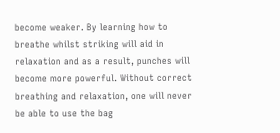become weaker. By learning how to breathe whilst striking will aid in relaxation and as a result, punches will become more powerful. Without correct breathing and relaxation, one will never be able to use the bag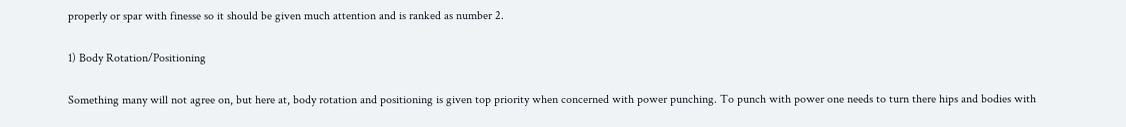properly or spar with finesse so it should be given much attention and is ranked as number 2.

1) Body Rotation/Positioning

Something many will not agree on, but here at, body rotation and positioning is given top priority when concerned with power punching. To punch with power one needs to turn there hips and bodies with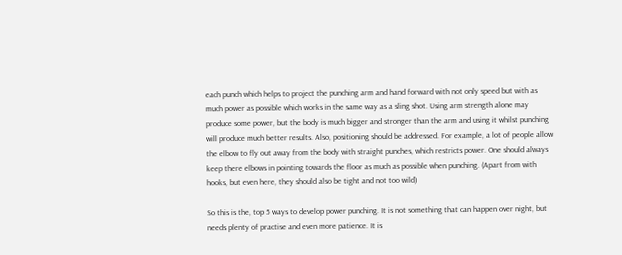each punch which helps to project the punching arm and hand forward with not only speed but with as much power as possible which works in the same way as a sling shot. Using arm strength alone may produce some power, but the body is much bigger and stronger than the arm and using it whilst punching will produce much better results. Also, positioning should be addressed. For example, a lot of people allow the elbow to fly out away from the body with straight punches, which restricts power. One should always keep there elbows in pointing towards the floor as much as possible when punching. (Apart from with hooks, but even here, they should also be tight and not too wild)

So this is the, top 5 ways to develop power punching. It is not something that can happen over night, but needs plenty of practise and even more patience. It is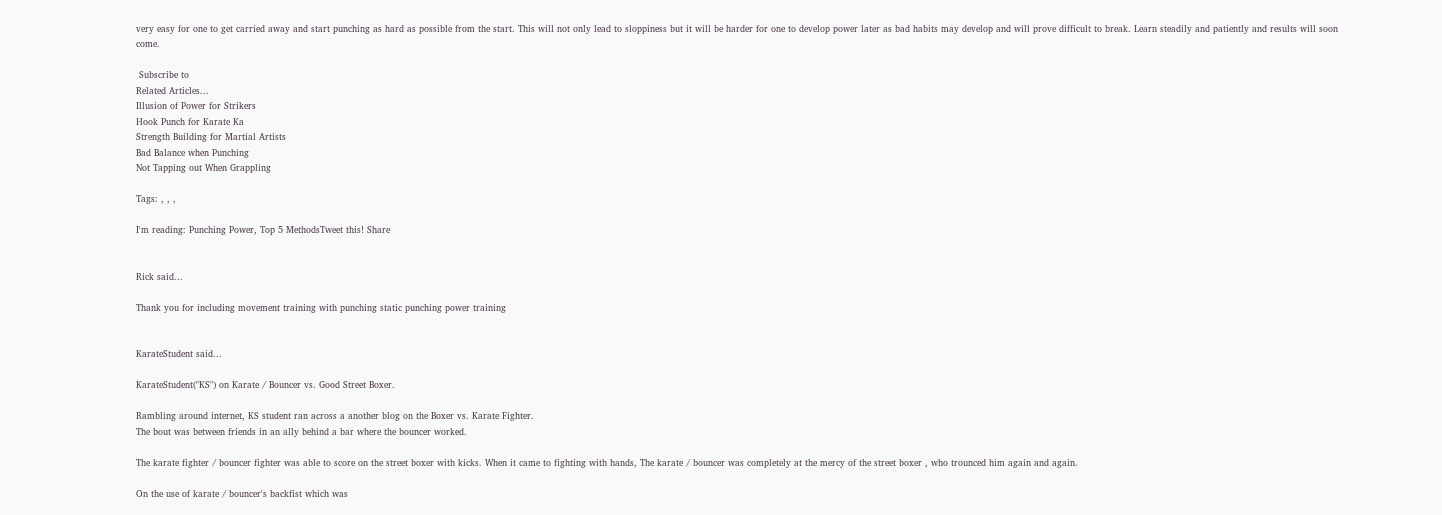very easy for one to get carried away and start punching as hard as possible from the start. This will not only lead to sloppiness but it will be harder for one to develop power later as bad habits may develop and will prove difficult to break. Learn steadily and patiently and results will soon come.

 Subscribe to
Related Articles...
Illusion of Power for Strikers
Hook Punch for Karate Ka
Strength Building for Martial Artists
Bad Balance when Punching
Not Tapping out When Grappling

Tags: , , ,

I'm reading: Punching Power, Top 5 MethodsTweet this! Share


Rick said...

Thank you for including movement training with punching static punching power training


KarateStudent said...

KarateStudent("KS") on Karate / Bouncer vs. Good Street Boxer.

Rambling around internet, KS student ran across a another blog on the Boxer vs. Karate Fighter.
The bout was between friends in an ally behind a bar where the bouncer worked.

The karate fighter / bouncer fighter was able to score on the street boxer with kicks. When it came to fighting with hands, The karate / bouncer was completely at the mercy of the street boxer , who trounced him again and again.

On the use of karate / bouncer's backfist which was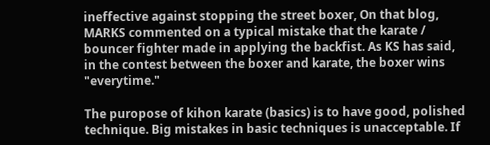ineffective against stopping the street boxer, On that blog, MARKS commented on a typical mistake that the karate / bouncer fighter made in applying the backfist. As KS has said, in the contest between the boxer and karate, the boxer wins "everytime."

The puropose of kihon karate (basics) is to have good, polished technique. Big mistakes in basic techniques is unacceptable. If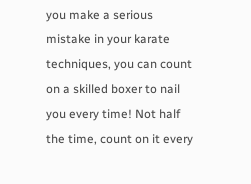you make a serious mistake in your karate techniques, you can count on a skilled boxer to nail you every time! Not half the time, count on it every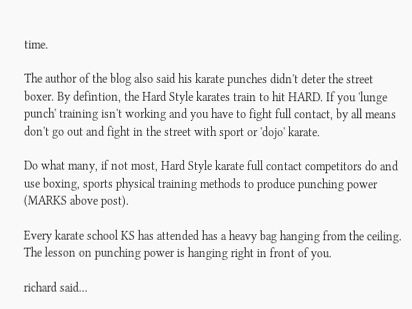time.

The author of the blog also said his karate punches didn't deter the street boxer. By defintion, the Hard Style karates train to hit HARD. If you 'lunge punch' training isn't working and you have to fight full contact, by all means don't go out and fight in the street with sport or 'dojo' karate.

Do what many, if not most, Hard Style karate full contact competitors do and use boxing, sports physical training methods to produce punching power (MARKS above post).

Every karate school KS has attended has a heavy bag hanging from the ceiling. The lesson on punching power is hanging right in front of you.

richard said...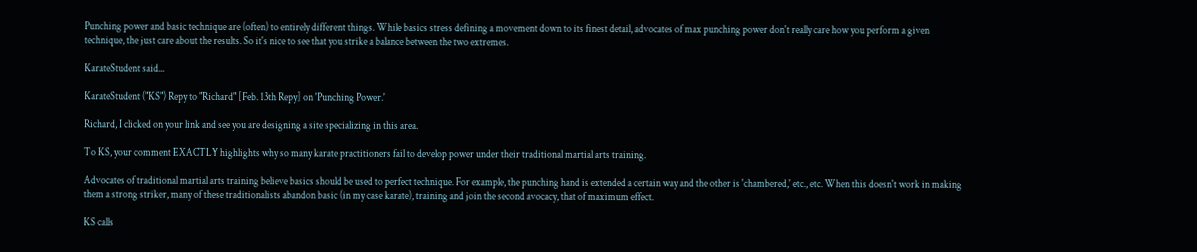Punching power and basic technique are (often) to entirely different things. While basics stress defining a movement down to its finest detail, advocates of max punching power don't really care how you perform a given technique, the just care about the results. So it's nice to see that you strike a balance between the two extremes.

KarateStudent said...

KarateStudent ("KS") Repy to "Richard" [Feb. 13th Repy] on 'Punching Power.'

Richard, I clicked on your link and see you are designing a site specializing in this area.

To KS, your comment EXACTLY highlights why so many karate practitioners fail to develop power under their traditional martial arts training.

Advocates of traditional martial arts training believe basics should be used to perfect technique. For example, the punching hand is extended a certain way and the other is 'chambered,' etc., etc. When this doesn't work in making them a strong striker, many of these traditionalists abandon basic (in my case karate), training and join the second avocacy, that of maximum effect.

KS calls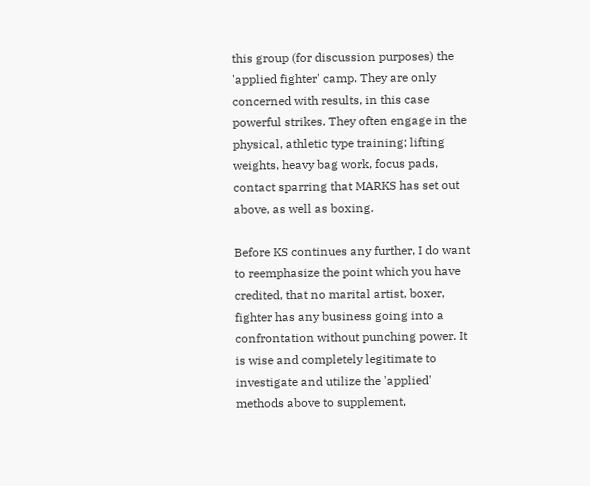this group (for discussion purposes) the 'applied fighter' camp. They are only concerned with results, in this case powerful strikes. They often engage in the physical, athletic type training; lifting weights, heavy bag work, focus pads, contact sparring that MARKS has set out above, as well as boxing.

Before KS continues any further, I do want to reemphasize the point which you have credited, that no marital artist, boxer, fighter has any business going into a confrontation without punching power. It is wise and completely legitimate to investigate and utilize the 'applied' methods above to supplement,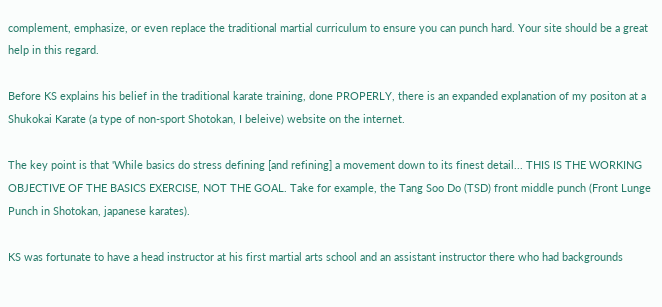complement, emphasize, or even replace the traditional martial curriculum to ensure you can punch hard. Your site should be a great help in this regard.

Before KS explains his belief in the traditional karate training, done PROPERLY, there is an expanded explanation of my positon at a Shukokai Karate (a type of non-sport Shotokan, I beleive) website on the internet.

The key point is that 'While basics do stress defining [and refining] a movement down to its finest detail... THIS IS THE WORKING OBJECTIVE OF THE BASICS EXERCISE, NOT THE GOAL. Take for example, the Tang Soo Do (TSD) front middle punch (Front Lunge Punch in Shotokan, japanese karates).

KS was fortunate to have a head instructor at his first martial arts school and an assistant instructor there who had backgrounds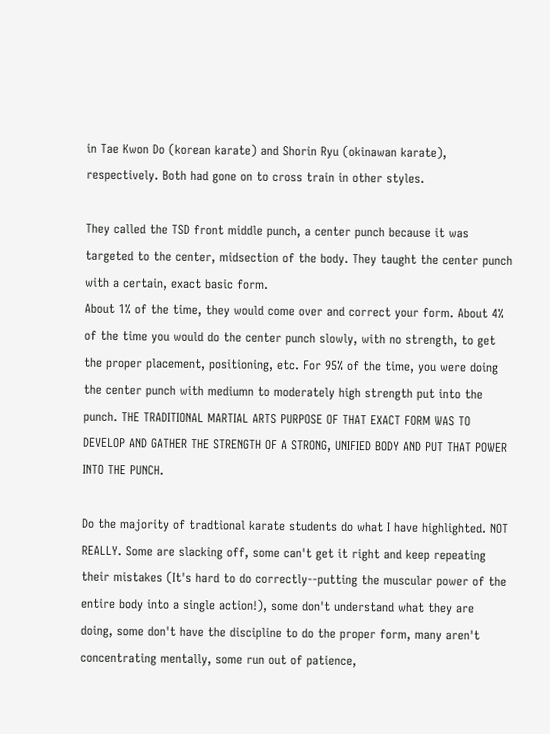in Tae Kwon Do (korean karate) and Shorin Ryu (okinawan karate), respectively. Both had gone on to cross train in other styles.

They called the TSD front middle punch, a center punch because it was targeted to the center, midsection of the body. They taught the center punch with a certain, exact basic form.
About 1% of the time, they would come over and correct your form. About 4% of the time you would do the center punch slowly, with no strength, to get the proper placement, positioning, etc. For 95% of the time, you were doing the center punch with mediumn to moderately high strength put into the punch. THE TRADITIONAL MARTIAL ARTS PURPOSE OF THAT EXACT FORM WAS TO DEVELOP AND GATHER THE STRENGTH OF A STRONG, UNIFIED BODY AND PUT THAT POWER INTO THE PUNCH.

Do the majority of tradtional karate students do what I have highlighted. NOT REALLY. Some are slacking off, some can't get it right and keep repeating their mistakes (It's hard to do correctly--putting the muscular power of the entire body into a single action!), some don't understand what they are doing, some don't have the discipline to do the proper form, many aren't concentrating mentally, some run out of patience,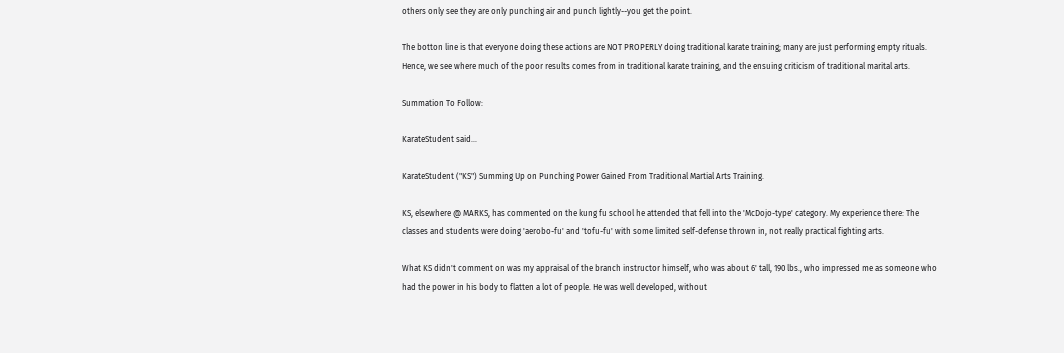others only see they are only punching air and punch lightly--you get the point.

The botton line is that everyone doing these actions are NOT PROPERLY doing traditional karate training; many are just performing empty rituals. Hence, we see where much of the poor results comes from in traditional karate training, and the ensuing criticism of traditional marital arts.

Summation To Follow:

KarateStudent said...

KarateStudent ("KS") Summing Up on Punching Power Gained From Traditional Martial Arts Training.

KS, elsewhere @ MARKS, has commented on the kung fu school he attended that fell into the 'McDojo-type' category. My experience there: The classes and students were doing 'aerobo-fu' and 'tofu-fu' with some limited self-defense thrown in, not really practical fighting arts.

What KS didn't comment on was my appraisal of the branch instructor himself, who was about 6' tall, 190 lbs., who impressed me as someone who had the power in his body to flatten a lot of people. He was well developed, without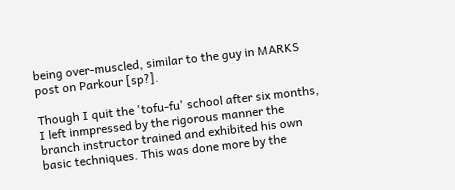being over-muscled, similar to the guy in MARKS post on Parkour [sp?].

Though I quit the 'tofu-fu' school after six months, I left inmpressed by the rigorous manner the branch instructor trained and exhibited his own basic techniques. This was done more by the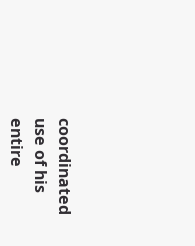coordinated use of his entire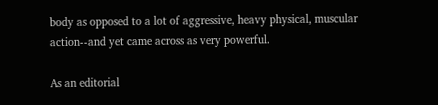body as opposed to a lot of aggressive, heavy physical, muscular action--and yet came across as very powerful.

As an editorial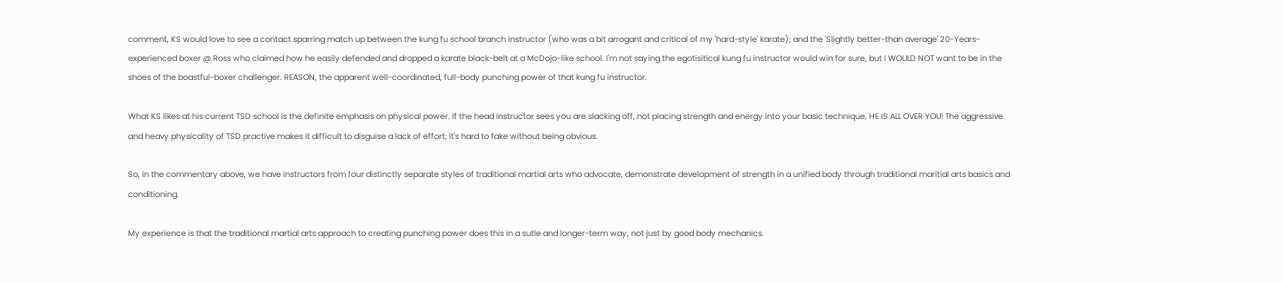comment, KS would love to see a contact sparring match up between the kung fu school branch instructor (who was a bit arrogant and critical of my 'hard-style' karate); and the 'Slightly better-than average' 20-Years-experienced boxer @ Ross who claimed how he easily defended and dropped a karate black-belt at a McDojo-like school. I'm not saying the egotisitical kung fu instructor would win for sure, but I WOULD NOT want to be in the shoes of the boastful-boxer challenger. REASON, the apparent well-coordinated, full-body punching power of that kung fu instructor.

What KS likes at his current TSD school is the definite emphasis on physical power. If the head instructor sees you are slacking off, not placing strength and energy into your basic technique, HE IS ALL OVER YOU! The aggressive and heavy physicality of TSD practive makes it difficult to disguise a lack of effort; it's hard to fake without being obvious.

So, in the commentary above, we have instructors from four distinctly separate styles of traditional martial arts who advocate, demonstrate development of strength in a unified body through traditional maritial arts basics and conditioning.

My experience is that the traditional martial arts approach to creating punching power does this in a sutle and longer-term way, not just by good body mechanics.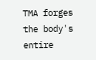TMA forges the body's entire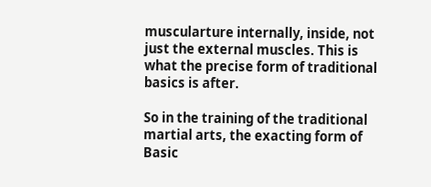muscularture internally, inside, not just the external muscles. This is what the precise form of traditional basics is after.

So in the training of the traditional martial arts, the exacting form of Basic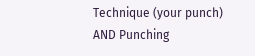Technique (your punch) AND Punching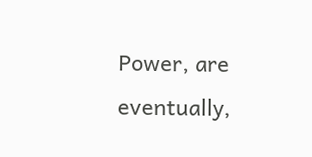Power, are eventually,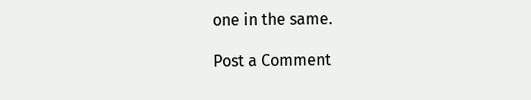one in the same.

Post a Comment